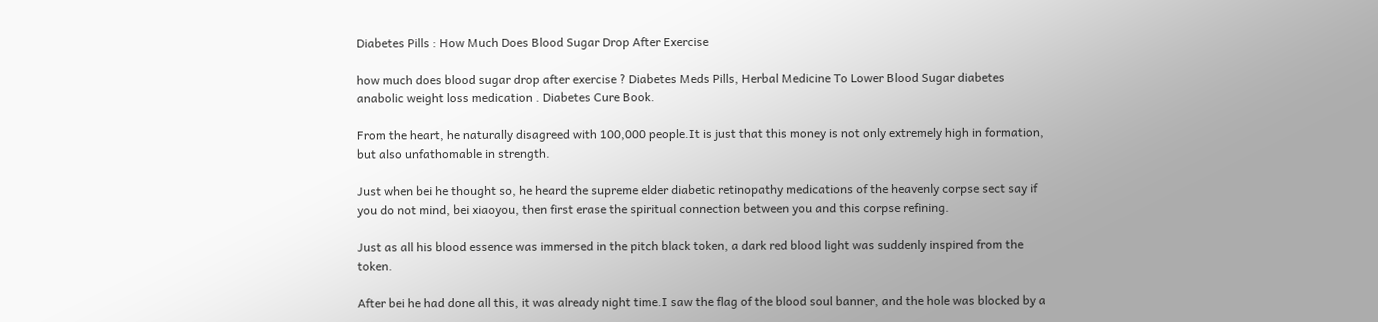Diabetes Pills : How Much Does Blood Sugar Drop After Exercise

how much does blood sugar drop after exercise ? Diabetes Meds Pills, Herbal Medicine To Lower Blood Sugar diabetes anabolic weight loss medication . Diabetes Cure Book.

From the heart, he naturally disagreed with 100,000 people.It is just that this money is not only extremely high in formation, but also unfathomable in strength.

Just when bei he thought so, he heard the supreme elder diabetic retinopathy medications of the heavenly corpse sect say if you do not mind, bei xiaoyou, then first erase the spiritual connection between you and this corpse refining.

Just as all his blood essence was immersed in the pitch black token, a dark red blood light was suddenly inspired from the token.

After bei he had done all this, it was already night time.I saw the flag of the blood soul banner, and the hole was blocked by a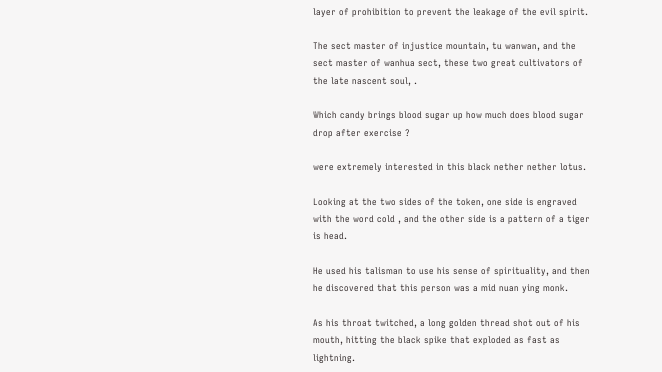layer of prohibition to prevent the leakage of the evil spirit.

The sect master of injustice mountain, tu wanwan, and the sect master of wanhua sect, these two great cultivators of the late nascent soul, .

Which candy brings blood sugar up how much does blood sugar drop after exercise ?

were extremely interested in this black nether nether lotus.

Looking at the two sides of the token, one side is engraved with the word cold , and the other side is a pattern of a tiger is head.

He used his talisman to use his sense of spirituality, and then he discovered that this person was a mid nuan ying monk.

As his throat twitched, a long golden thread shot out of his mouth, hitting the black spike that exploded as fast as lightning.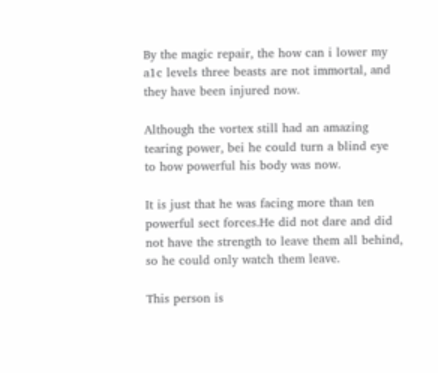By the magic repair, the how can i lower my a1c levels three beasts are not immortal, and they have been injured now.

Although the vortex still had an amazing tearing power, bei he could turn a blind eye to how powerful his body was now.

It is just that he was facing more than ten powerful sect forces.He did not dare and did not have the strength to leave them all behind, so he could only watch them leave.

This person is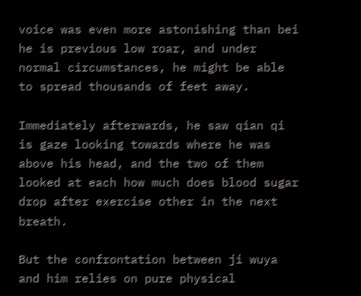voice was even more astonishing than bei he is previous low roar, and under normal circumstances, he might be able to spread thousands of feet away.

Immediately afterwards, he saw qian qi is gaze looking towards where he was above his head, and the two of them looked at each how much does blood sugar drop after exercise other in the next breath.

But the confrontation between ji wuya and him relies on pure physical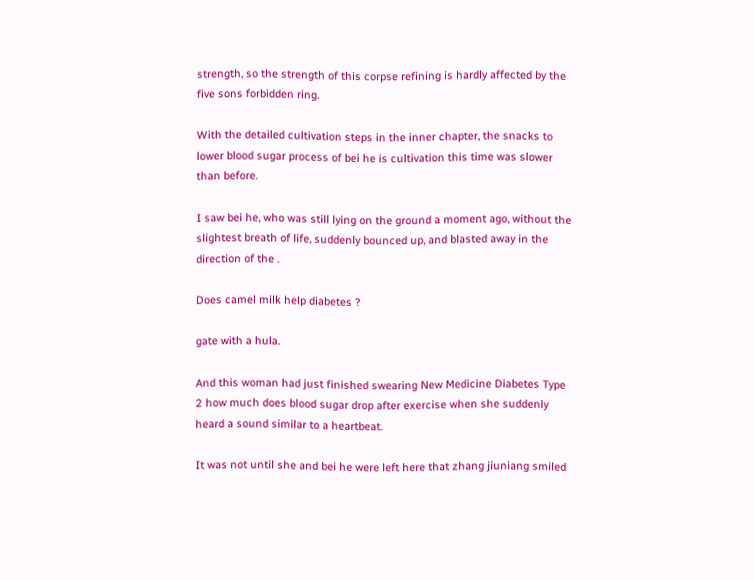strength, so the strength of this corpse refining is hardly affected by the five sons forbidden ring.

With the detailed cultivation steps in the inner chapter, the snacks to lower blood sugar process of bei he is cultivation this time was slower than before.

I saw bei he, who was still lying on the ground a moment ago, without the slightest breath of life, suddenly bounced up, and blasted away in the direction of the .

Does camel milk help diabetes ?

gate with a hula.

And this woman had just finished swearing New Medicine Diabetes Type 2 how much does blood sugar drop after exercise when she suddenly heard a sound similar to a heartbeat.

It was not until she and bei he were left here that zhang jiuniang smiled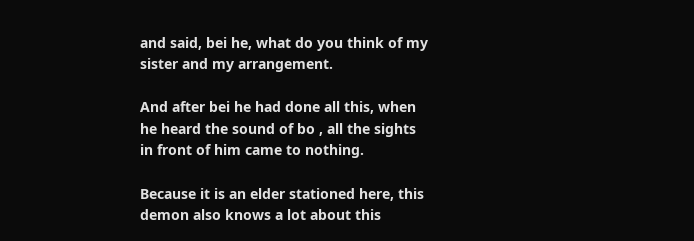and said, bei he, what do you think of my sister and my arrangement.

And after bei he had done all this, when he heard the sound of bo , all the sights in front of him came to nothing.

Because it is an elder stationed here, this demon also knows a lot about this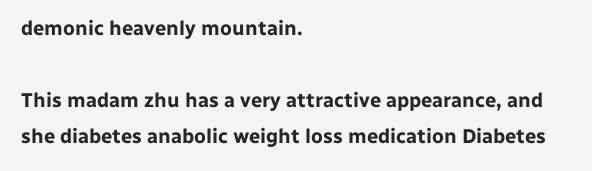demonic heavenly mountain.

This madam zhu has a very attractive appearance, and she diabetes anabolic weight loss medication Diabetes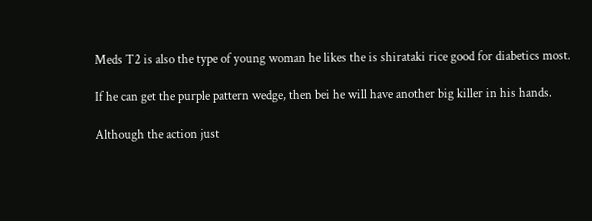Meds T2 is also the type of young woman he likes the is shirataki rice good for diabetics most.

If he can get the purple pattern wedge, then bei he will have another big killer in his hands.

Although the action just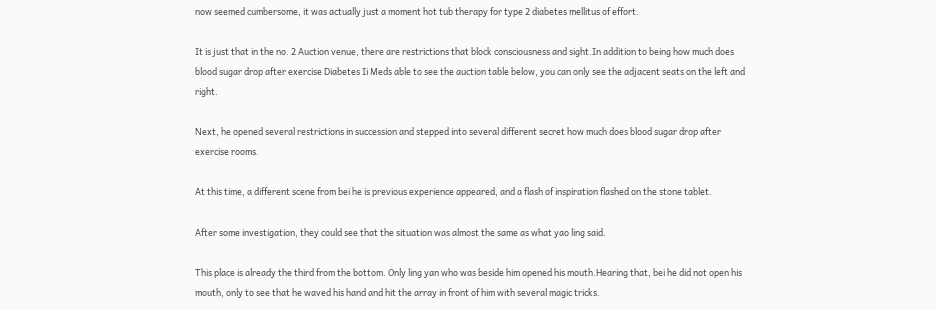now seemed cumbersome, it was actually just a moment hot tub therapy for type 2 diabetes mellitus of effort.

It is just that in the no. 2 Auction venue, there are restrictions that block consciousness and sight.In addition to being how much does blood sugar drop after exercise Diabetes Ii Meds able to see the auction table below, you can only see the adjacent seats on the left and right.

Next, he opened several restrictions in succession and stepped into several different secret how much does blood sugar drop after exercise rooms.

At this time, a different scene from bei he is previous experience appeared, and a flash of inspiration flashed on the stone tablet.

After some investigation, they could see that the situation was almost the same as what yao ling said.

This place is already the third from the bottom. Only ling yan who was beside him opened his mouth.Hearing that, bei he did not open his mouth, only to see that he waved his hand and hit the array in front of him with several magic tricks.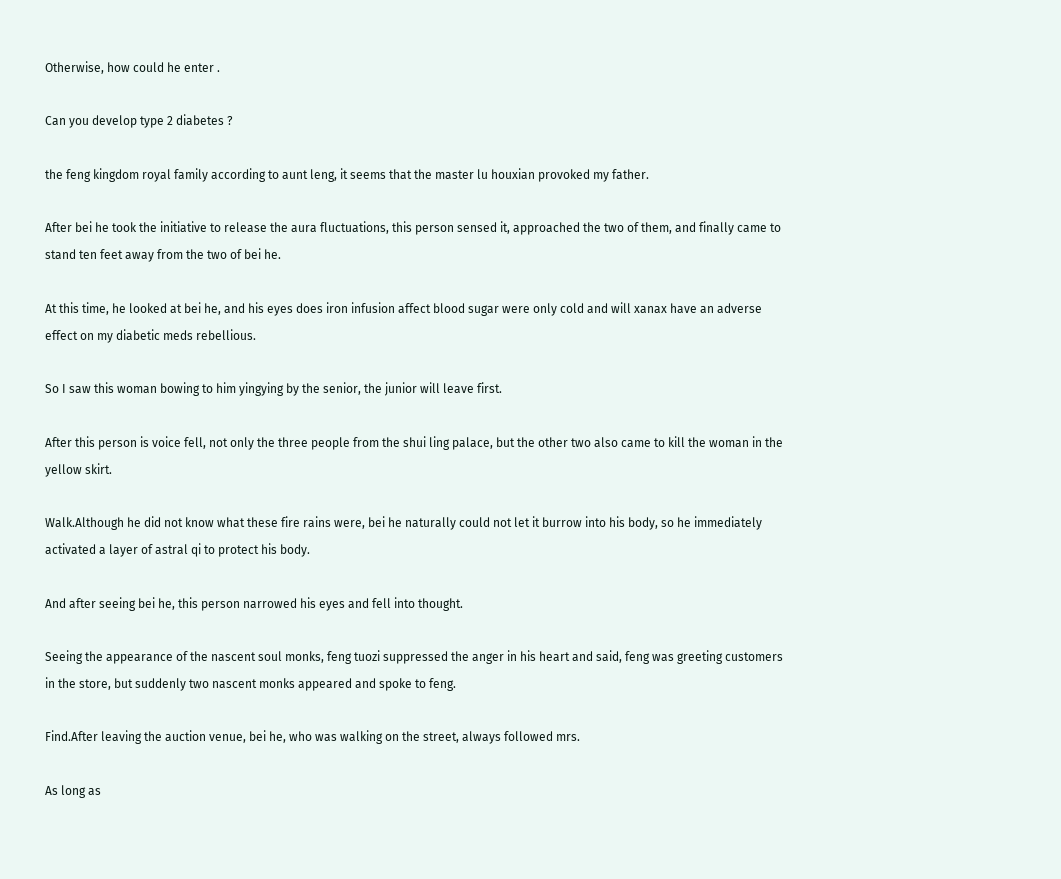Otherwise, how could he enter .

Can you develop type 2 diabetes ?

the feng kingdom royal family according to aunt leng, it seems that the master lu houxian provoked my father.

After bei he took the initiative to release the aura fluctuations, this person sensed it, approached the two of them, and finally came to stand ten feet away from the two of bei he.

At this time, he looked at bei he, and his eyes does iron infusion affect blood sugar were only cold and will xanax have an adverse effect on my diabetic meds rebellious.

So I saw this woman bowing to him yingying by the senior, the junior will leave first.

After this person is voice fell, not only the three people from the shui ling palace, but the other two also came to kill the woman in the yellow skirt.

Walk.Although he did not know what these fire rains were, bei he naturally could not let it burrow into his body, so he immediately activated a layer of astral qi to protect his body.

And after seeing bei he, this person narrowed his eyes and fell into thought.

Seeing the appearance of the nascent soul monks, feng tuozi suppressed the anger in his heart and said, feng was greeting customers in the store, but suddenly two nascent monks appeared and spoke to feng.

Find.After leaving the auction venue, bei he, who was walking on the street, always followed mrs.

As long as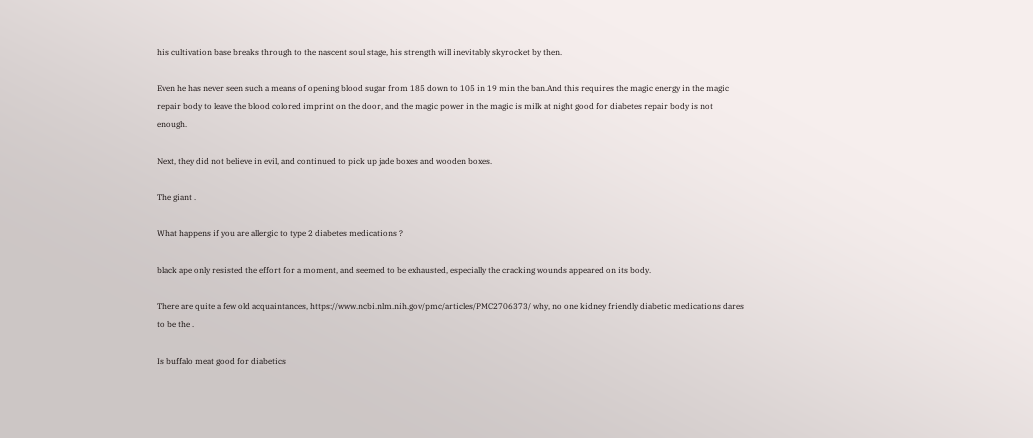his cultivation base breaks through to the nascent soul stage, his strength will inevitably skyrocket by then.

Even he has never seen such a means of opening blood sugar from 185 down to 105 in 19 min the ban.And this requires the magic energy in the magic repair body to leave the blood colored imprint on the door, and the magic power in the magic is milk at night good for diabetes repair body is not enough.

Next, they did not believe in evil, and continued to pick up jade boxes and wooden boxes.

The giant .

What happens if you are allergic to type 2 diabetes medications ?

black ape only resisted the effort for a moment, and seemed to be exhausted, especially the cracking wounds appeared on its body.

There are quite a few old acquaintances, https://www.ncbi.nlm.nih.gov/pmc/articles/PMC2706373/ why, no one kidney friendly diabetic medications dares to be the .

Is buffalo meat good for diabetics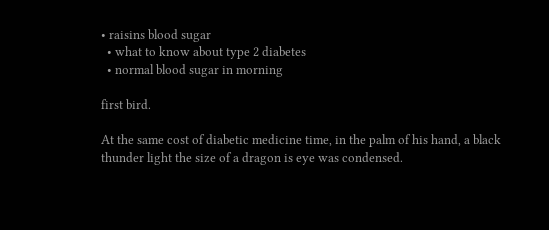• raisins blood sugar
  • what to know about type 2 diabetes
  • normal blood sugar in morning

first bird.

At the same cost of diabetic medicine time, in the palm of his hand, a black thunder light the size of a dragon is eye was condensed.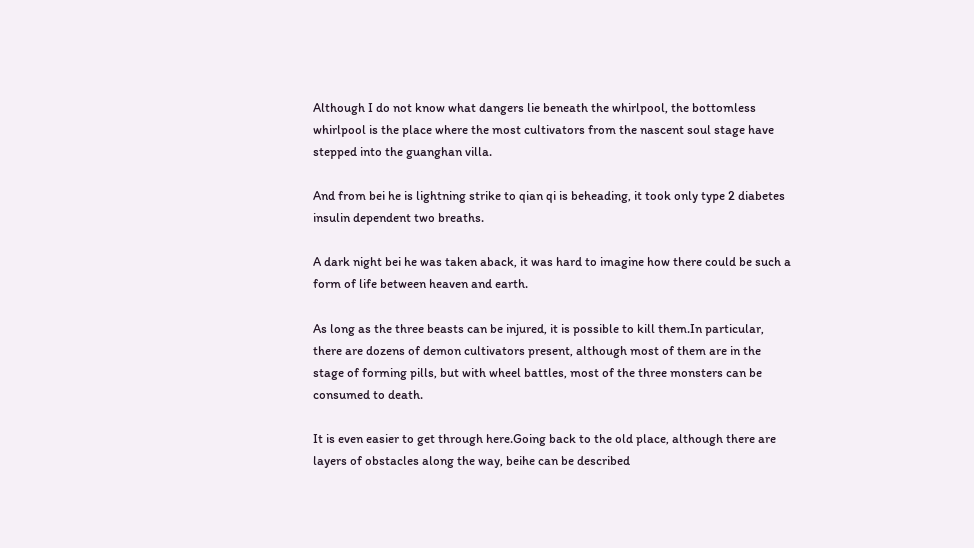Although I do not know what dangers lie beneath the whirlpool, the bottomless whirlpool is the place where the most cultivators from the nascent soul stage have stepped into the guanghan villa.

And from bei he is lightning strike to qian qi is beheading, it took only type 2 diabetes insulin dependent two breaths.

A dark night bei he was taken aback, it was hard to imagine how there could be such a form of life between heaven and earth.

As long as the three beasts can be injured, it is possible to kill them.In particular, there are dozens of demon cultivators present, although most of them are in the stage of forming pills, but with wheel battles, most of the three monsters can be consumed to death.

It is even easier to get through here.Going back to the old place, although there are layers of obstacles along the way, beihe can be described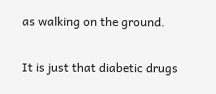as walking on the ground.

It is just that diabetic drugs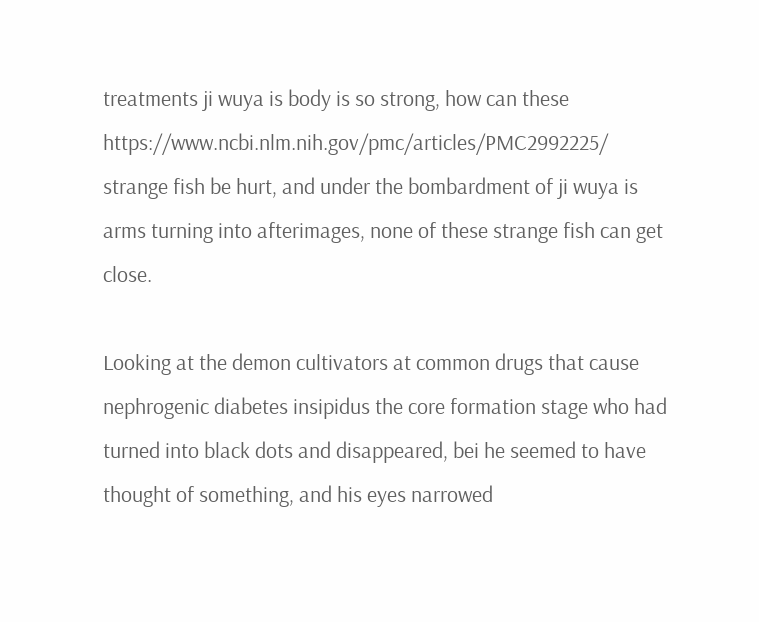treatments ji wuya is body is so strong, how can these https://www.ncbi.nlm.nih.gov/pmc/articles/PMC2992225/ strange fish be hurt, and under the bombardment of ji wuya is arms turning into afterimages, none of these strange fish can get close.

Looking at the demon cultivators at common drugs that cause nephrogenic diabetes insipidus the core formation stage who had turned into black dots and disappeared, bei he seemed to have thought of something, and his eyes narrowed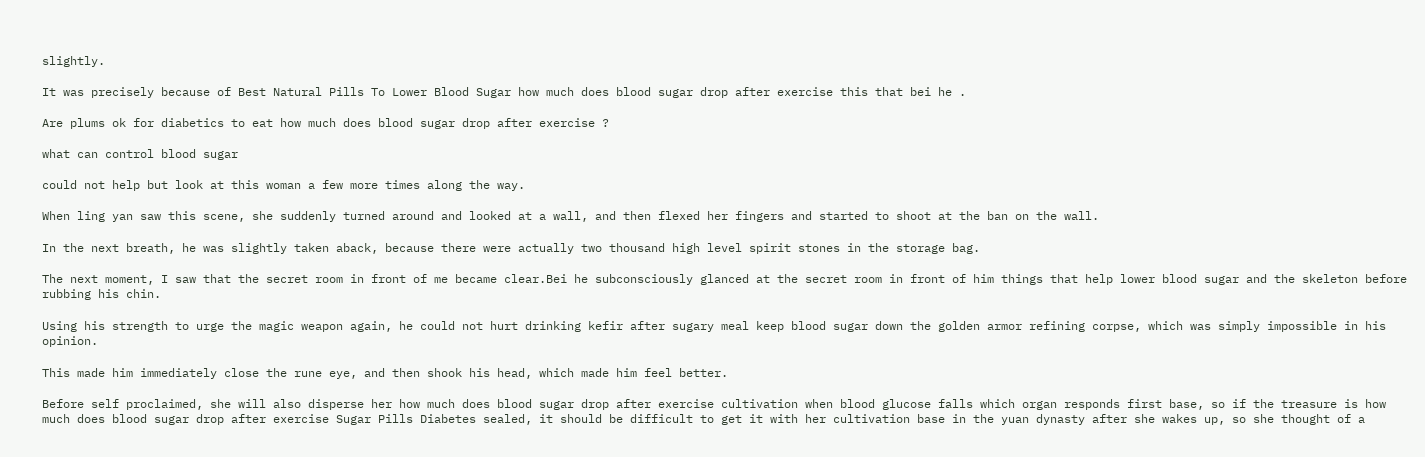slightly.

It was precisely because of Best Natural Pills To Lower Blood Sugar how much does blood sugar drop after exercise this that bei he .

Are plums ok for diabetics to eat how much does blood sugar drop after exercise ?

what can control blood sugar

could not help but look at this woman a few more times along the way.

When ling yan saw this scene, she suddenly turned around and looked at a wall, and then flexed her fingers and started to shoot at the ban on the wall.

In the next breath, he was slightly taken aback, because there were actually two thousand high level spirit stones in the storage bag.

The next moment, I saw that the secret room in front of me became clear.Bei he subconsciously glanced at the secret room in front of him things that help lower blood sugar and the skeleton before rubbing his chin.

Using his strength to urge the magic weapon again, he could not hurt drinking kefir after sugary meal keep blood sugar down the golden armor refining corpse, which was simply impossible in his opinion.

This made him immediately close the rune eye, and then shook his head, which made him feel better.

Before self proclaimed, she will also disperse her how much does blood sugar drop after exercise cultivation when blood glucose falls which organ responds first base, so if the treasure is how much does blood sugar drop after exercise Sugar Pills Diabetes sealed, it should be difficult to get it with her cultivation base in the yuan dynasty after she wakes up, so she thought of a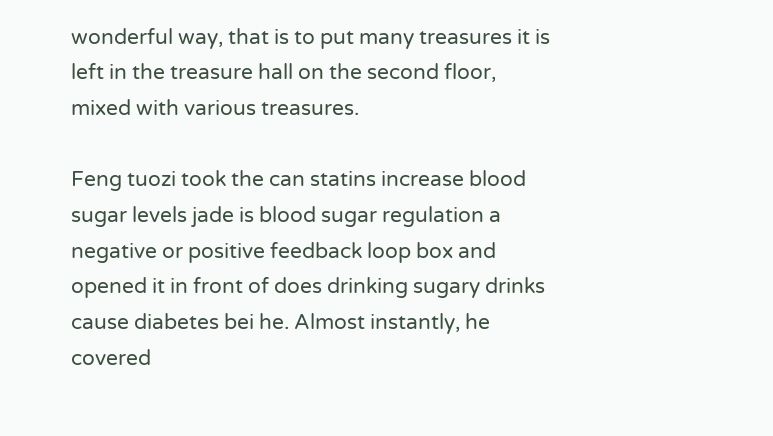wonderful way, that is to put many treasures it is left in the treasure hall on the second floor, mixed with various treasures.

Feng tuozi took the can statins increase blood sugar levels jade is blood sugar regulation a negative or positive feedback loop box and opened it in front of does drinking sugary drinks cause diabetes bei he. Almost instantly, he covered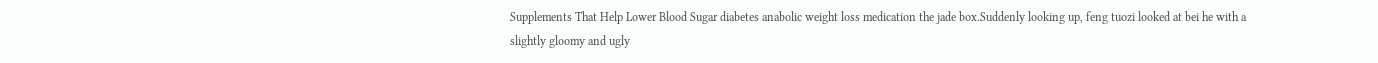Supplements That Help Lower Blood Sugar diabetes anabolic weight loss medication the jade box.Suddenly looking up, feng tuozi looked at bei he with a slightly gloomy and ugly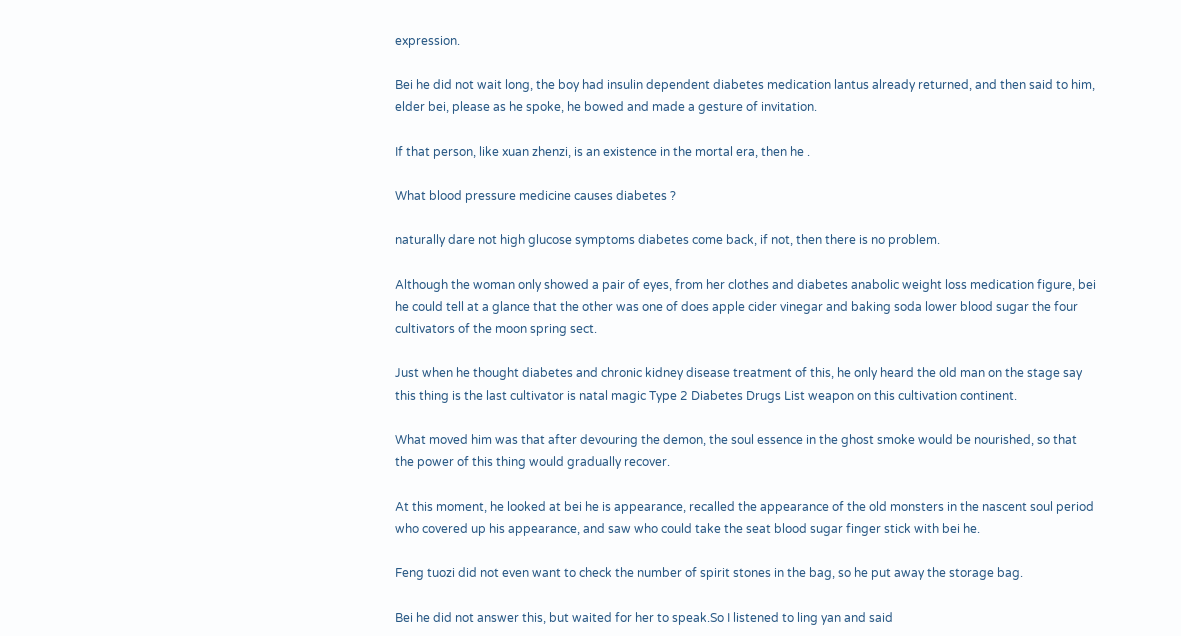expression.

Bei he did not wait long, the boy had insulin dependent diabetes medication lantus already returned, and then said to him, elder bei, please as he spoke, he bowed and made a gesture of invitation.

If that person, like xuan zhenzi, is an existence in the mortal era, then he .

What blood pressure medicine causes diabetes ?

naturally dare not high glucose symptoms diabetes come back, if not, then there is no problem.

Although the woman only showed a pair of eyes, from her clothes and diabetes anabolic weight loss medication figure, bei he could tell at a glance that the other was one of does apple cider vinegar and baking soda lower blood sugar the four cultivators of the moon spring sect.

Just when he thought diabetes and chronic kidney disease treatment of this, he only heard the old man on the stage say this thing is the last cultivator is natal magic Type 2 Diabetes Drugs List weapon on this cultivation continent.

What moved him was that after devouring the demon, the soul essence in the ghost smoke would be nourished, so that the power of this thing would gradually recover.

At this moment, he looked at bei he is appearance, recalled the appearance of the old monsters in the nascent soul period who covered up his appearance, and saw who could take the seat blood sugar finger stick with bei he.

Feng tuozi did not even want to check the number of spirit stones in the bag, so he put away the storage bag.

Bei he did not answer this, but waited for her to speak.So I listened to ling yan and said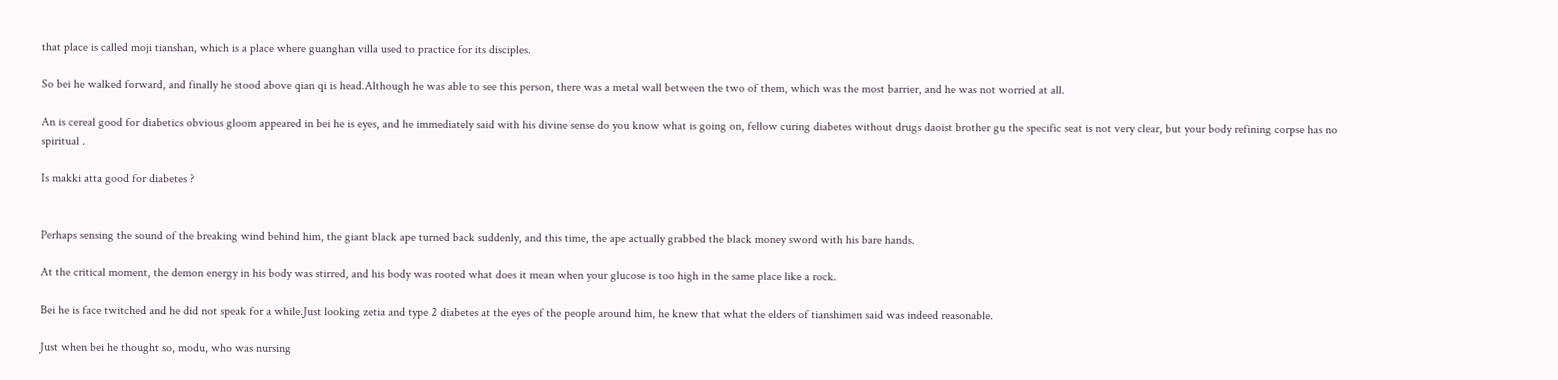that place is called moji tianshan, which is a place where guanghan villa used to practice for its disciples.

So bei he walked forward, and finally he stood above qian qi is head.Although he was able to see this person, there was a metal wall between the two of them, which was the most barrier, and he was not worried at all.

An is cereal good for diabetics obvious gloom appeared in bei he is eyes, and he immediately said with his divine sense do you know what is going on, fellow curing diabetes without drugs daoist brother gu the specific seat is not very clear, but your body refining corpse has no spiritual .

Is makki atta good for diabetes ?


Perhaps sensing the sound of the breaking wind behind him, the giant black ape turned back suddenly, and this time, the ape actually grabbed the black money sword with his bare hands.

At the critical moment, the demon energy in his body was stirred, and his body was rooted what does it mean when your glucose is too high in the same place like a rock.

Bei he is face twitched and he did not speak for a while.Just looking zetia and type 2 diabetes at the eyes of the people around him, he knew that what the elders of tianshimen said was indeed reasonable.

Just when bei he thought so, modu, who was nursing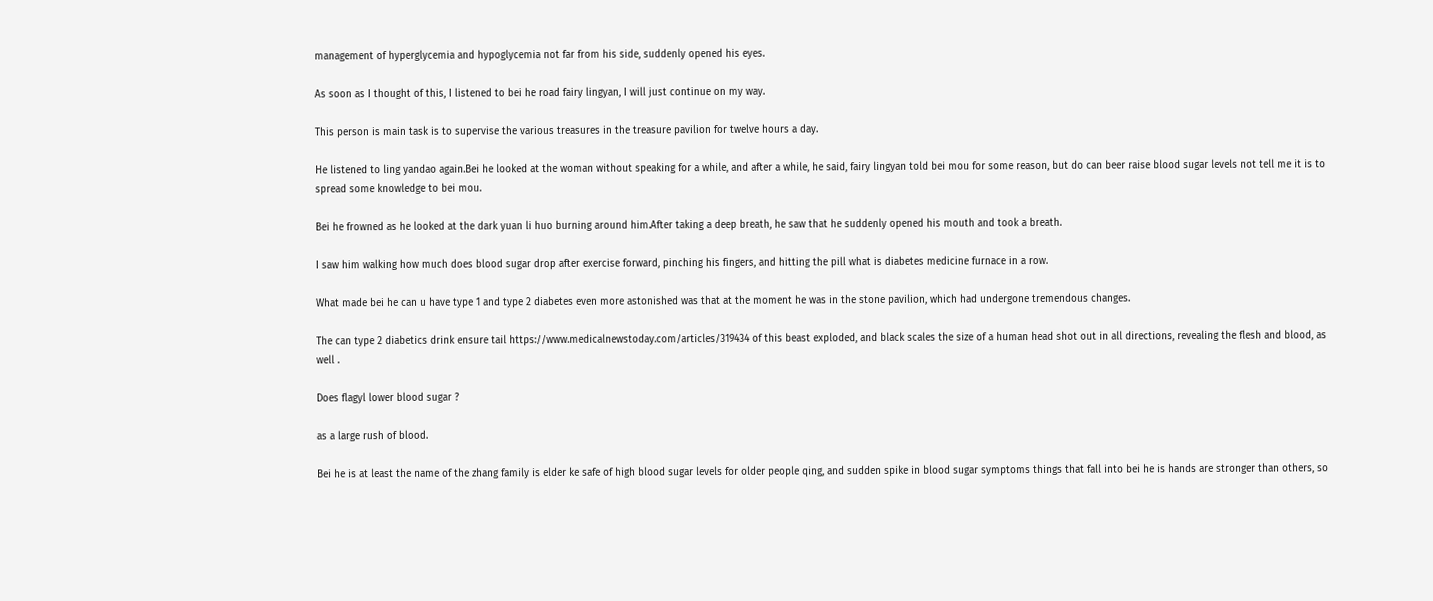management of hyperglycemia and hypoglycemia not far from his side, suddenly opened his eyes.

As soon as I thought of this, I listened to bei he road fairy lingyan, I will just continue on my way.

This person is main task is to supervise the various treasures in the treasure pavilion for twelve hours a day.

He listened to ling yandao again.Bei he looked at the woman without speaking for a while, and after a while, he said, fairy lingyan told bei mou for some reason, but do can beer raise blood sugar levels not tell me it is to spread some knowledge to bei mou.

Bei he frowned as he looked at the dark yuan li huo burning around him.After taking a deep breath, he saw that he suddenly opened his mouth and took a breath.

I saw him walking how much does blood sugar drop after exercise forward, pinching his fingers, and hitting the pill what is diabetes medicine furnace in a row.

What made bei he can u have type 1 and type 2 diabetes even more astonished was that at the moment he was in the stone pavilion, which had undergone tremendous changes.

The can type 2 diabetics drink ensure tail https://www.medicalnewstoday.com/articles/319434 of this beast exploded, and black scales the size of a human head shot out in all directions, revealing the flesh and blood, as well .

Does flagyl lower blood sugar ?

as a large rush of blood.

Bei he is at least the name of the zhang family is elder ke safe of high blood sugar levels for older people qing, and sudden spike in blood sugar symptoms things that fall into bei he is hands are stronger than others, so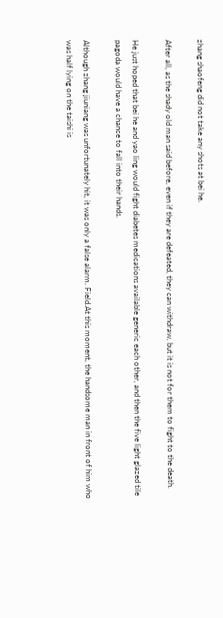zhang shaofeng did not take any shots at bei he.

After all, as the shady old man said before, even if they are defeated, they can withdraw, but it is not for them to fight to the death.

He just hoped that bei he and yao ling would fight diabetes medications available generic each other, and then the five light glazed tile pagoda would have a chance to fall into their hands.

Although zhang jiuniang was unfortunately hit, it was only a false alarm. Field.At this moment, the handsome man in front of him who was half lying on the taishi is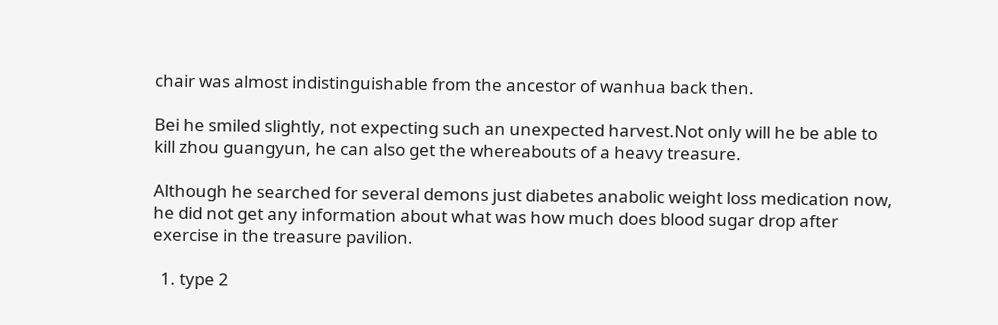chair was almost indistinguishable from the ancestor of wanhua back then.

Bei he smiled slightly, not expecting such an unexpected harvest.Not only will he be able to kill zhou guangyun, he can also get the whereabouts of a heavy treasure.

Although he searched for several demons just diabetes anabolic weight loss medication now, he did not get any information about what was how much does blood sugar drop after exercise in the treasure pavilion.

  1. type 2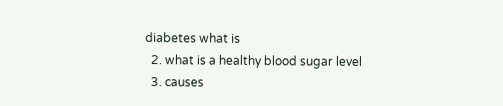diabetes what is
  2. what is a healthy blood sugar level
  3. causes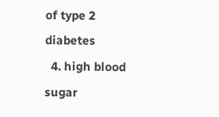of type 2 diabetes
  4. high blood sugar